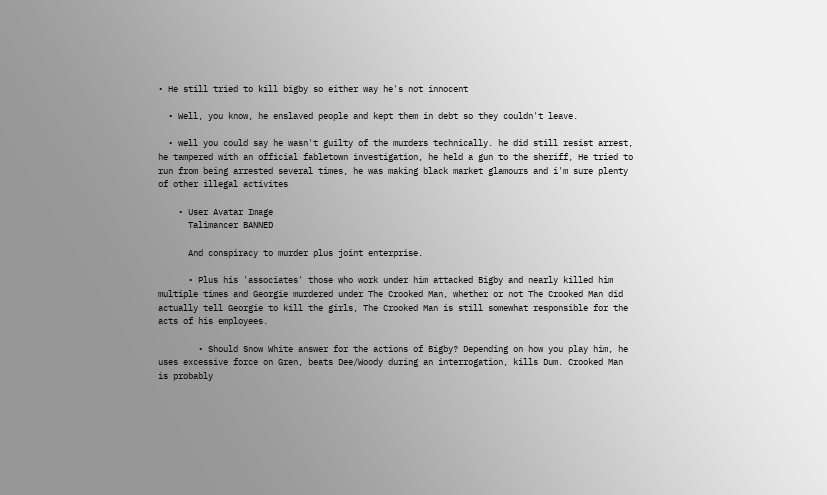• He still tried to kill bigby so either way he's not innocent

  • Well, you know, he enslaved people and kept them in debt so they couldn't leave.

  • well you could say he wasn't guilty of the murders technically. he did still resist arrest, he tampered with an official fabletown investigation, he held a gun to the sheriff, He tried to run from being arrested several times, he was making black market glamours and i'm sure plenty of other illegal activites

    • User Avatar Image
      Talimancer BANNED

      And conspiracy to murder plus joint enterprise.

      • Plus his 'associates' those who work under him attacked Bigby and nearly killed him multiple times and Georgie murdered under The Crooked Man, whether or not The Crooked Man did actually tell Georgie to kill the girls, The Crooked Man is still somewhat responsible for the acts of his employees.

        • Should Snow White answer for the actions of Bigby? Depending on how you play him, he uses excessive force on Gren, beats Dee/Woody during an interrogation, kills Dum. Crooked Man is probably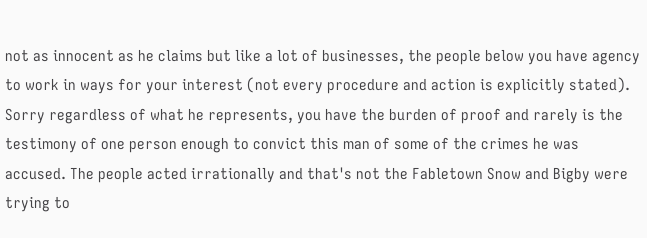not as innocent as he claims but like a lot of businesses, the people below you have agency to work in ways for your interest (not every procedure and action is explicitly stated). Sorry regardless of what he represents, you have the burden of proof and rarely is the testimony of one person enough to convict this man of some of the crimes he was accused. The people acted irrationally and that's not the Fabletown Snow and Bigby were trying to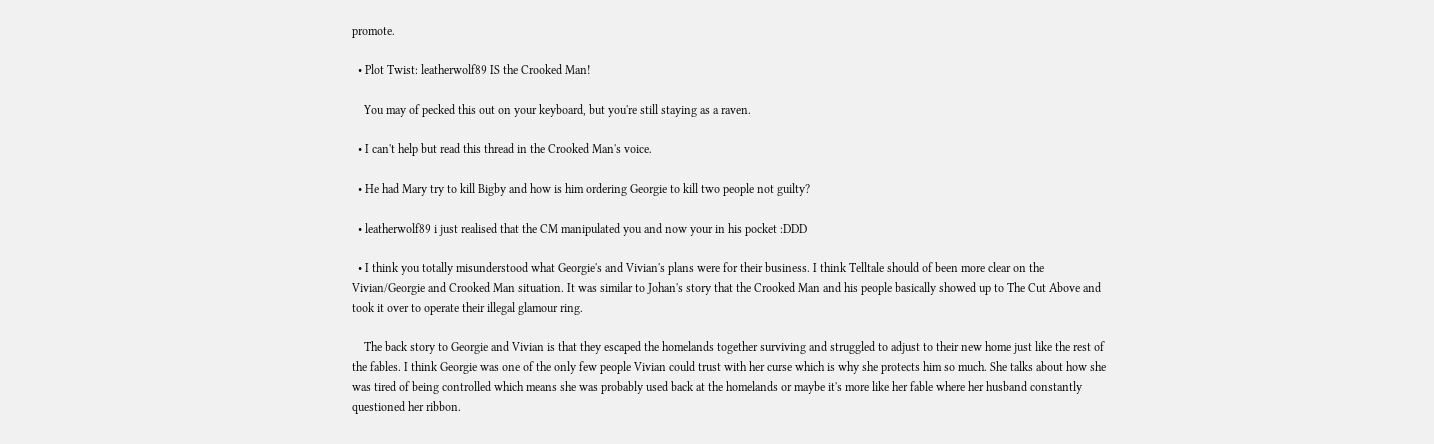promote.

  • Plot Twist: leatherwolf89 IS the Crooked Man!

    You may of pecked this out on your keyboard, but you're still staying as a raven.

  • I can't help but read this thread in the Crooked Man's voice.

  • He had Mary try to kill Bigby and how is him ordering Georgie to kill two people not guilty?

  • leatherwolf89 i just realised that the CM manipulated you and now your in his pocket :DDD

  • I think you totally misunderstood what Georgie's and Vivian's plans were for their business. I think Telltale should of been more clear on the Vivian/Georgie and Crooked Man situation. It was similar to Johan's story that the Crooked Man and his people basically showed up to The Cut Above and took it over to operate their illegal glamour ring.

    The back story to Georgie and Vivian is that they escaped the homelands together surviving and struggled to adjust to their new home just like the rest of the fables. I think Georgie was one of the only few people Vivian could trust with her curse which is why she protects him so much. She talks about how she was tired of being controlled which means she was probably used back at the homelands or maybe it's more like her fable where her husband constantly questioned her ribbon.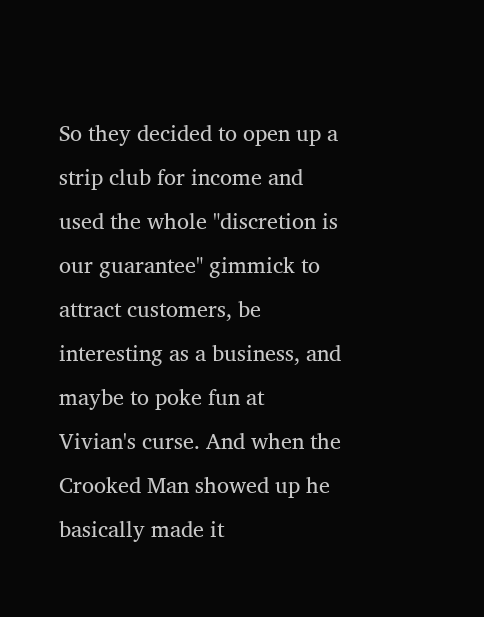So they decided to open up a strip club for income and used the whole "discretion is our guarantee" gimmick to attract customers, be interesting as a business, and maybe to poke fun at Vivian's curse. And when the Crooked Man showed up he basically made it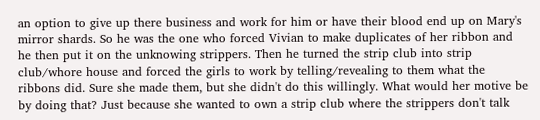an option to give up there business and work for him or have their blood end up on Mary's mirror shards. So he was the one who forced Vivian to make duplicates of her ribbon and he then put it on the unknowing strippers. Then he turned the strip club into strip club/whore house and forced the girls to work by telling/revealing to them what the ribbons did. Sure she made them, but she didn't do this willingly. What would her motive be by doing that? Just because she wanted to own a strip club where the strippers don't talk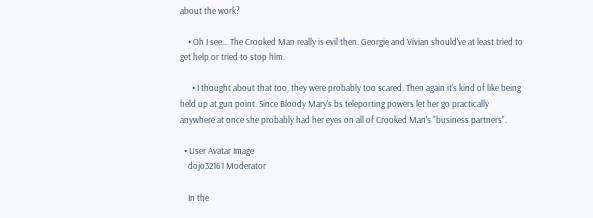about the work?

    • Oh I see... The Crooked Man really is evil then. Georgie and Vivian should've at least tried to get help or tried to stop him.

      • I thought about that too, they were probably too scared. Then again it's kind of like being held up at gun point. Since Bloody Mary's bs teleporting powers let her go practically anywhere at once she probably had her eyes on all of Crooked Man's "business partners".

  • User Avatar Image
    dojo32161 Moderator

    In the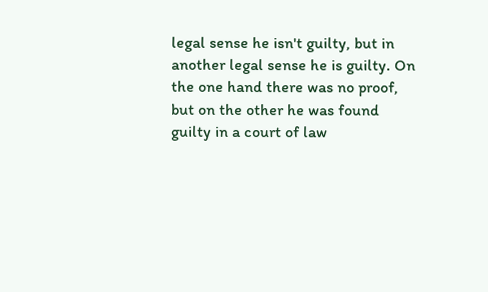legal sense he isn't guilty, but in another legal sense he is guilty. On the one hand there was no proof, but on the other he was found guilty in a court of law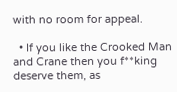with no room for appeal.

  • If you like the Crooked Man and Crane then you f**king deserve them, as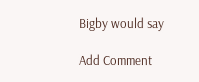Bigby would say

Add Comment